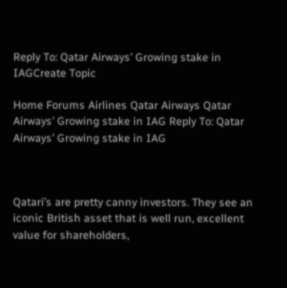Reply To: Qatar Airways’ Growing stake in IAGCreate Topic

Home Forums Airlines Qatar Airways Qatar Airways’ Growing stake in IAG Reply To: Qatar Airways’ Growing stake in IAG



Qatari’s are pretty canny investors. They see an iconic British asset that is well run, excellent value for shareholders,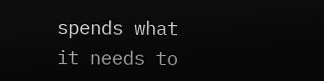spends what it needs to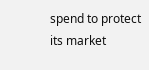spend to protect its market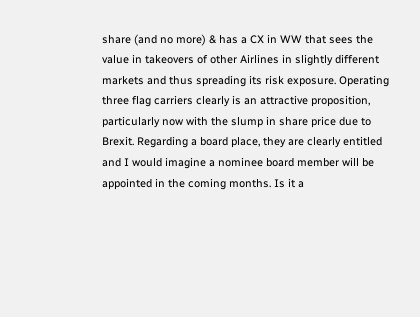share (and no more) & has a CX in WW that sees the value in takeovers of other Airlines in slightly different markets and thus spreading its risk exposure. Operating three flag carriers clearly is an attractive proposition, particularly now with the slump in share price due to Brexit. Regarding a board place, they are clearly entitled and I would imagine a nominee board member will be appointed in the coming months. Is it a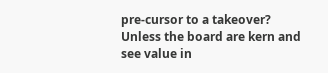pre-cursor to a takeover? Unless the board are kern and see value in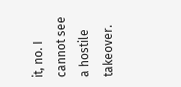it, no. I cannot see a hostile takeover.